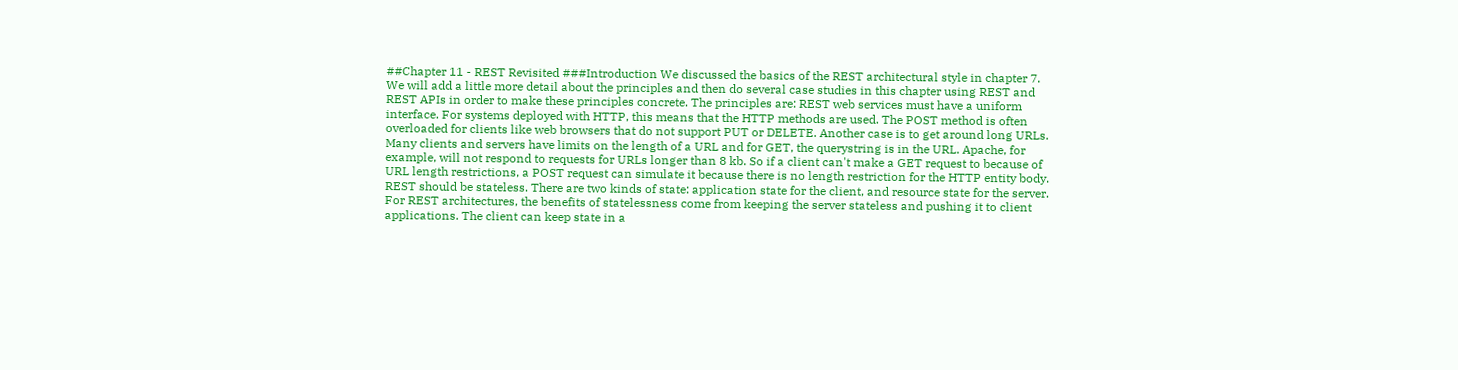##Chapter 11 - REST Revisited ###Introduction We discussed the basics of the REST architectural style in chapter 7. We will add a little more detail about the principles and then do several case studies in this chapter using REST and REST APIs in order to make these principles concrete. The principles are: REST web services must have a uniform interface. For systems deployed with HTTP, this means that the HTTP methods are used. The POST method is often overloaded for clients like web browsers that do not support PUT or DELETE. Another case is to get around long URLs. Many clients and servers have limits on the length of a URL and for GET, the querystring is in the URL. Apache, for example, will not respond to requests for URLs longer than 8 kb. So if a client can't make a GET request to because of URL length restrictions, a POST request can simulate it because there is no length restriction for the HTTP entity body. REST should be stateless. There are two kinds of state: application state for the client, and resource state for the server. For REST architectures, the benefits of statelessness come from keeping the server stateless and pushing it to client applications. The client can keep state in a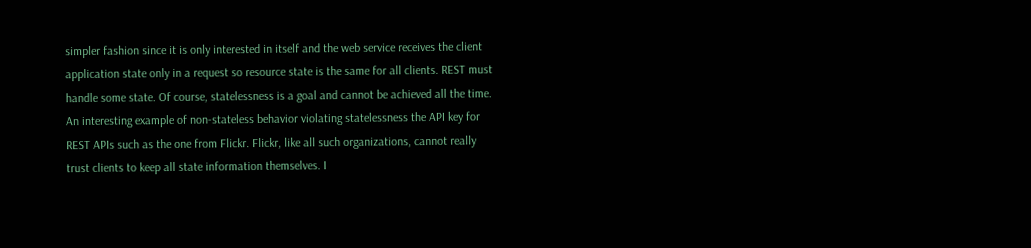simpler fashion since it is only interested in itself and the web service receives the client application state only in a request so resource state is the same for all clients. REST must handle some state. Of course, statelessness is a goal and cannot be achieved all the time. An interesting example of non-stateless behavior violating statelessness the API key for REST APIs such as the one from Flickr. Flickr, like all such organizations, cannot really trust clients to keep all state information themselves. I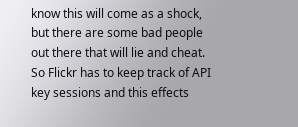know this will come as a shock, but there are some bad people out there that will lie and cheat. So Flickr has to keep track of API key sessions and this effects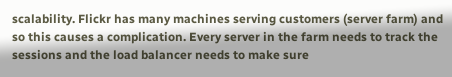scalability. Flickr has many machines serving customers (server farm) and so this causes a complication. Every server in the farm needs to track the sessions and the load balancer needs to make sure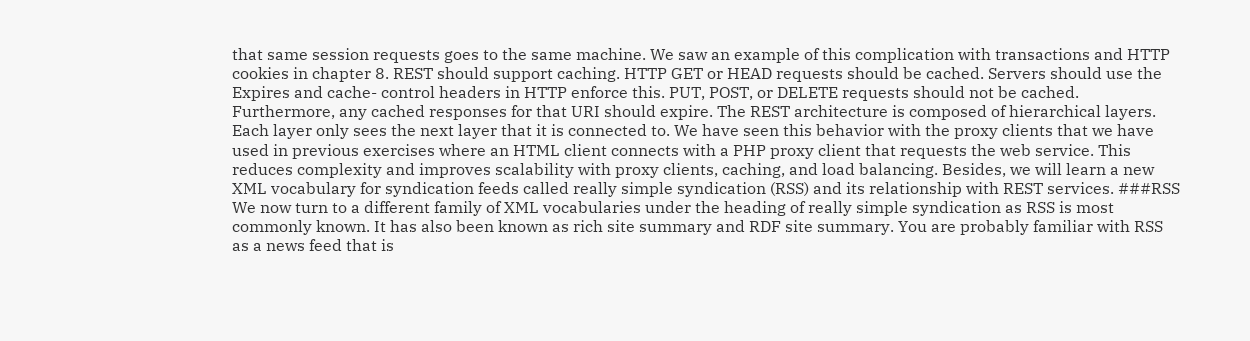that same session requests goes to the same machine. We saw an example of this complication with transactions and HTTP cookies in chapter 8. REST should support caching. HTTP GET or HEAD requests should be cached. Servers should use the Expires and cache- control headers in HTTP enforce this. PUT, POST, or DELETE requests should not be cached. Furthermore, any cached responses for that URI should expire. The REST architecture is composed of hierarchical layers. Each layer only sees the next layer that it is connected to. We have seen this behavior with the proxy clients that we have used in previous exercises where an HTML client connects with a PHP proxy client that requests the web service. This reduces complexity and improves scalability with proxy clients, caching, and load balancing. Besides, we will learn a new XML vocabulary for syndication feeds called really simple syndication (RSS) and its relationship with REST services. ###RSS We now turn to a different family of XML vocabularies under the heading of really simple syndication as RSS is most commonly known. It has also been known as rich site summary and RDF site summary. You are probably familiar with RSS as a news feed that is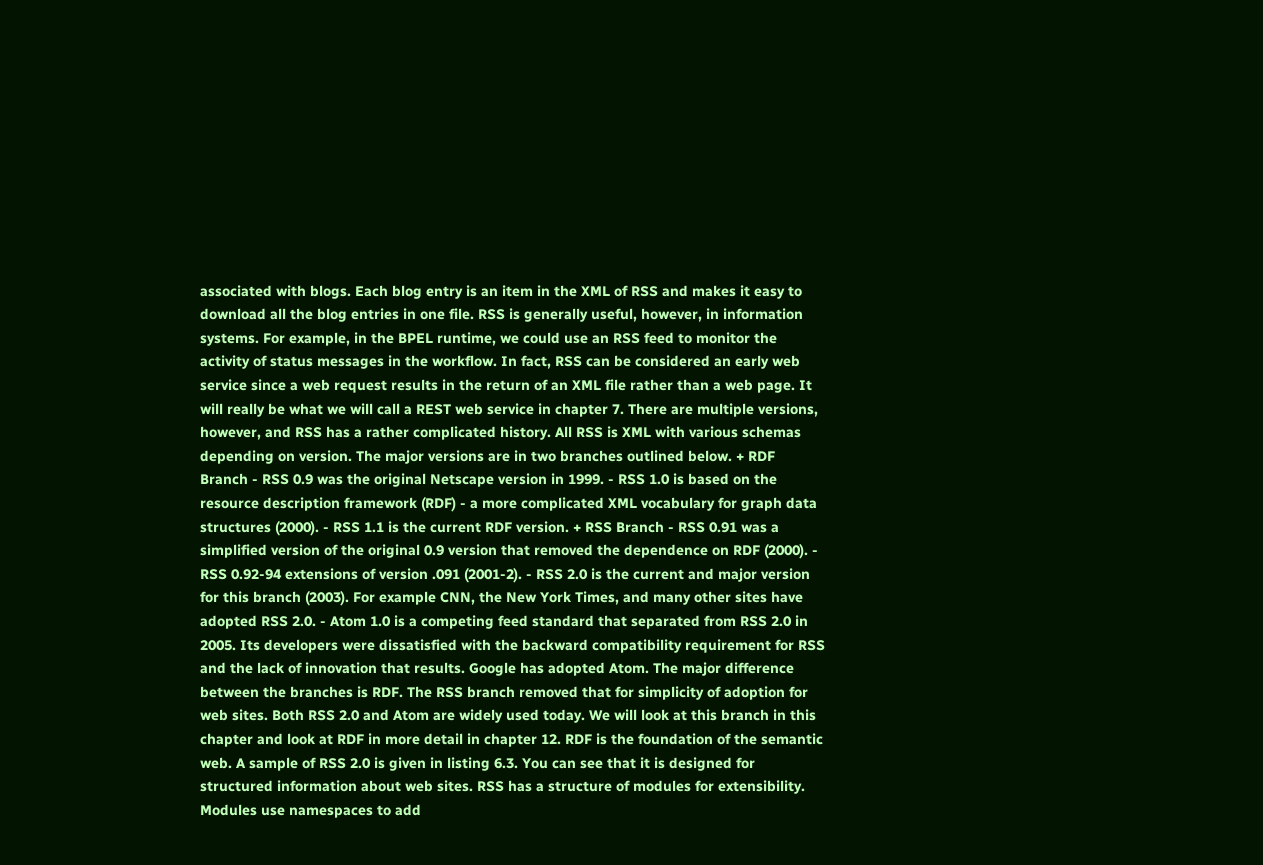associated with blogs. Each blog entry is an item in the XML of RSS and makes it easy to download all the blog entries in one file. RSS is generally useful, however, in information systems. For example, in the BPEL runtime, we could use an RSS feed to monitor the activity of status messages in the workflow. In fact, RSS can be considered an early web service since a web request results in the return of an XML file rather than a web page. It will really be what we will call a REST web service in chapter 7. There are multiple versions, however, and RSS has a rather complicated history. All RSS is XML with various schemas depending on version. The major versions are in two branches outlined below. + RDF Branch - RSS 0.9 was the original Netscape version in 1999. - RSS 1.0 is based on the resource description framework (RDF) - a more complicated XML vocabulary for graph data structures (2000). - RSS 1.1 is the current RDF version. + RSS Branch - RSS 0.91 was a simplified version of the original 0.9 version that removed the dependence on RDF (2000). - RSS 0.92-94 extensions of version .091 (2001-2). - RSS 2.0 is the current and major version for this branch (2003). For example CNN, the New York Times, and many other sites have adopted RSS 2.0. - Atom 1.0 is a competing feed standard that separated from RSS 2.0 in 2005. Its developers were dissatisfied with the backward compatibility requirement for RSS and the lack of innovation that results. Google has adopted Atom. The major difference between the branches is RDF. The RSS branch removed that for simplicity of adoption for web sites. Both RSS 2.0 and Atom are widely used today. We will look at this branch in this chapter and look at RDF in more detail in chapter 12. RDF is the foundation of the semantic web. A sample of RSS 2.0 is given in listing 6.3. You can see that it is designed for structured information about web sites. RSS has a structure of modules for extensibility. Modules use namespaces to add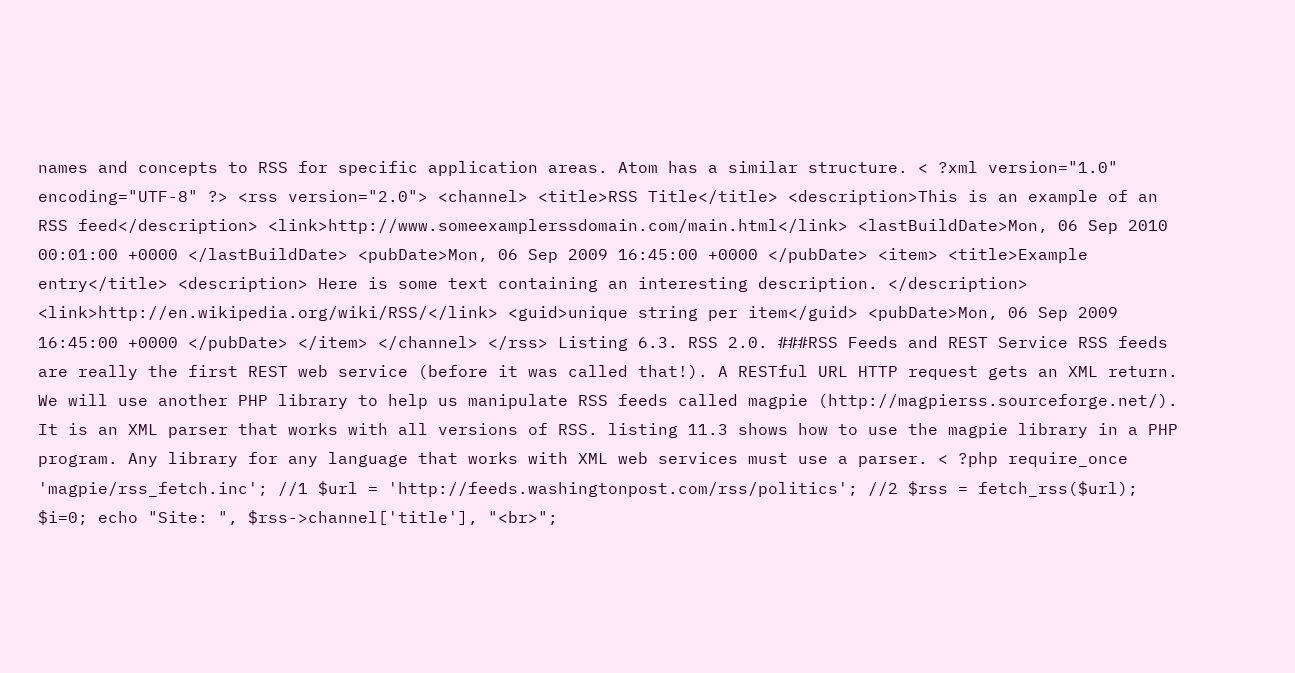names and concepts to RSS for specific application areas. Atom has a similar structure. < ?xml version="1.0" encoding="UTF-8" ?> <rss version="2.0"> <channel> <title>RSS Title</title> <description>This is an example of an RSS feed</description> <link>http://www.someexamplerssdomain.com/main.html</link> <lastBuildDate>Mon, 06 Sep 2010 00:01:00 +0000 </lastBuildDate> <pubDate>Mon, 06 Sep 2009 16:45:00 +0000 </pubDate> <item> <title>Example entry</title> <description> Here is some text containing an interesting description. </description> <link>http://en.wikipedia.org/wiki/RSS/</link> <guid>unique string per item</guid> <pubDate>Mon, 06 Sep 2009 16:45:00 +0000 </pubDate> </item> </channel> </rss> Listing 6.3. RSS 2.0. ###RSS Feeds and REST Service RSS feeds are really the first REST web service (before it was called that!). A RESTful URL HTTP request gets an XML return. We will use another PHP library to help us manipulate RSS feeds called magpie (http://magpierss.sourceforge.net/). It is an XML parser that works with all versions of RSS. listing 11.3 shows how to use the magpie library in a PHP program. Any library for any language that works with XML web services must use a parser. < ?php require_once 'magpie/rss_fetch.inc'; //1 $url = 'http://feeds.washingtonpost.com/rss/politics'; //2 $rss = fetch_rss($url); $i=0; echo "Site: ", $rss->channel['title'], "<br>";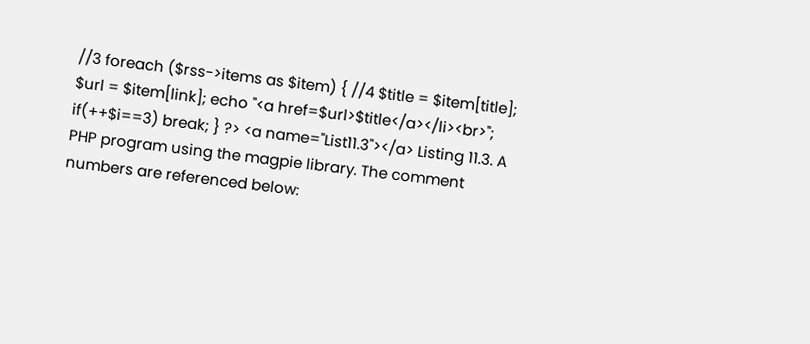//3 foreach ($rss->items as $item) { //4 $title = $item[title]; $url = $item[link]; echo "<a href=$url>$title</a></li><br>"; if(++$i==3) break; } ?> <a name="List11.3"></a> Listing 11.3. A PHP program using the magpie library. The comment numbers are referenced below: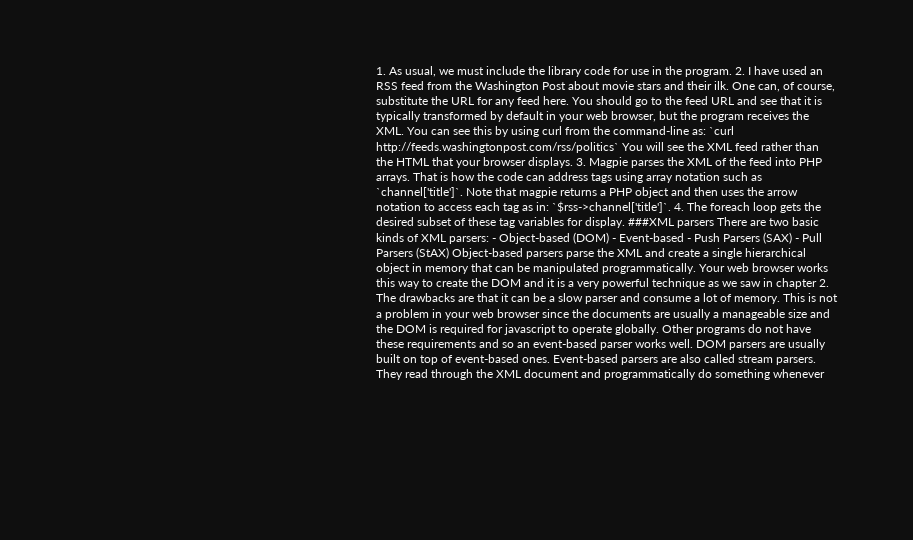1. As usual, we must include the library code for use in the program. 2. I have used an RSS feed from the Washington Post about movie stars and their ilk. One can, of course, substitute the URL for any feed here. You should go to the feed URL and see that it is typically transformed by default in your web browser, but the program receives the XML. You can see this by using curl from the command-line as: `curl http://feeds.washingtonpost.com/rss/politics` You will see the XML feed rather than the HTML that your browser displays. 3. Magpie parses the XML of the feed into PHP arrays. That is how the code can address tags using array notation such as `channel['title']`. Note that magpie returns a PHP object and then uses the arrow notation to access each tag as in: `$rss->channel['title']`. 4. The foreach loop gets the desired subset of these tag variables for display. ###XML parsers There are two basic kinds of XML parsers: - Object-based (DOM) - Event-based - Push Parsers (SAX) - Pull Parsers (StAX) Object-based parsers parse the XML and create a single hierarchical object in memory that can be manipulated programmatically. Your web browser works this way to create the DOM and it is a very powerful technique as we saw in chapter 2. The drawbacks are that it can be a slow parser and consume a lot of memory. This is not a problem in your web browser since the documents are usually a manageable size and the DOM is required for javascript to operate globally. Other programs do not have these requirements and so an event-based parser works well. DOM parsers are usually built on top of event-based ones. Event-based parsers are also called stream parsers. They read through the XML document and programmatically do something whenever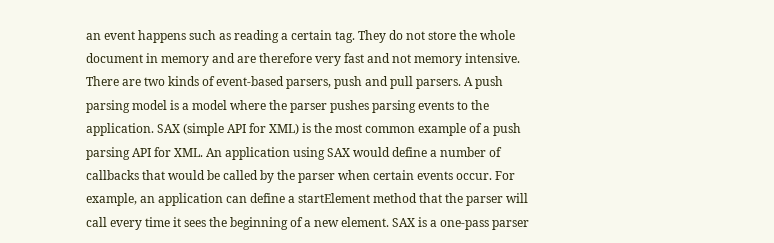an event happens such as reading a certain tag. They do not store the whole document in memory and are therefore very fast and not memory intensive. There are two kinds of event-based parsers, push and pull parsers. A push parsing model is a model where the parser pushes parsing events to the application. SAX (simple API for XML) is the most common example of a push parsing API for XML. An application using SAX would define a number of callbacks that would be called by the parser when certain events occur. For example, an application can define a startElement method that the parser will call every time it sees the beginning of a new element. SAX is a one-pass parser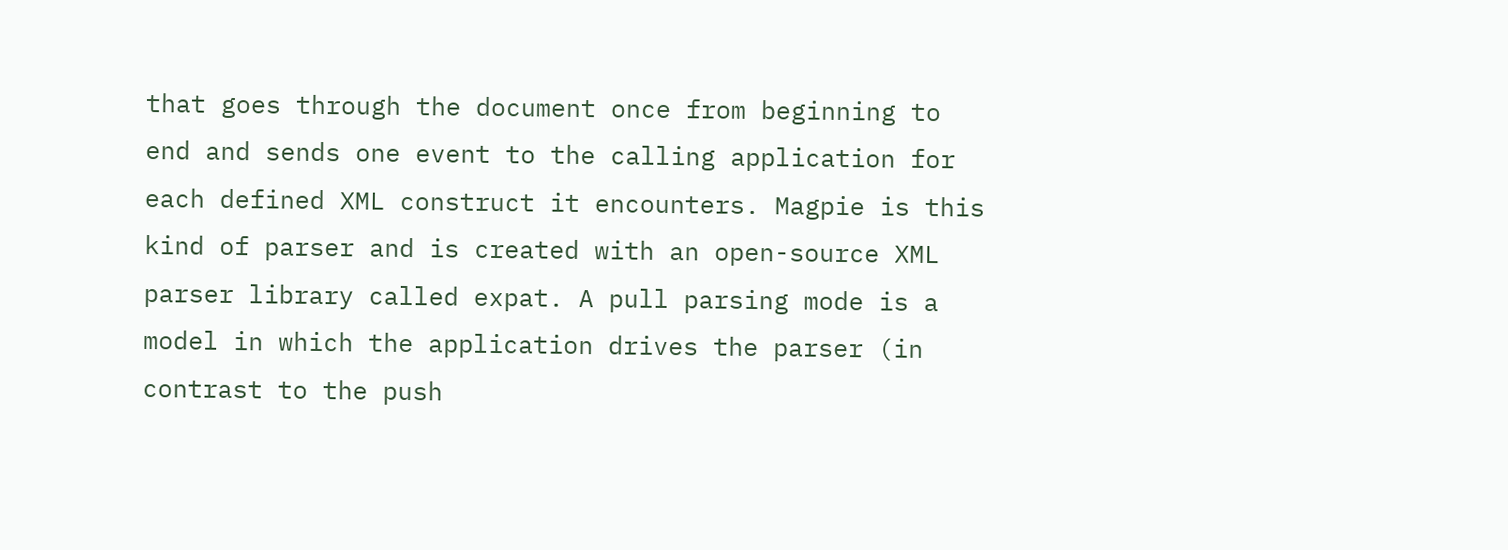that goes through the document once from beginning to end and sends one event to the calling application for each defined XML construct it encounters. Magpie is this kind of parser and is created with an open-source XML parser library called expat. A pull parsing mode is a model in which the application drives the parser (in contrast to the push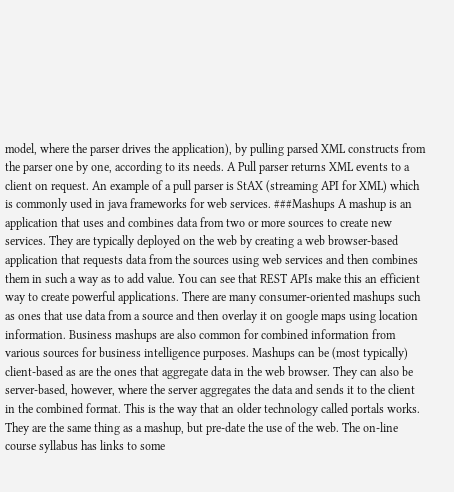model, where the parser drives the application), by pulling parsed XML constructs from the parser one by one, according to its needs. A Pull parser returns XML events to a client on request. An example of a pull parser is StAX (streaming API for XML) which is commonly used in java frameworks for web services. ###Mashups A mashup is an application that uses and combines data from two or more sources to create new services. They are typically deployed on the web by creating a web browser-based application that requests data from the sources using web services and then combines them in such a way as to add value. You can see that REST APIs make this an efficient way to create powerful applications. There are many consumer-oriented mashups such as ones that use data from a source and then overlay it on google maps using location information. Business mashups are also common for combined information from various sources for business intelligence purposes. Mashups can be (most typically) client-based as are the ones that aggregate data in the web browser. They can also be server-based, however, where the server aggregates the data and sends it to the client in the combined format. This is the way that an older technology called portals works. They are the same thing as a mashup, but pre-date the use of the web. The on-line course syllabus has links to some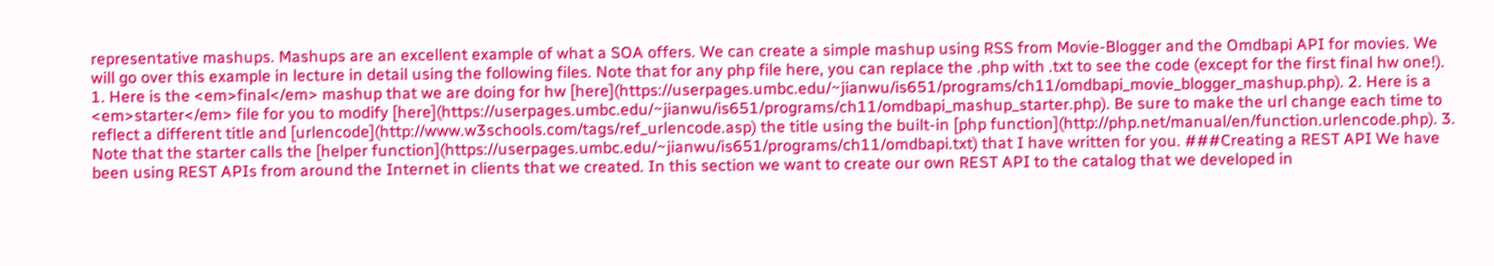representative mashups. Mashups are an excellent example of what a SOA offers. We can create a simple mashup using RSS from Movie-Blogger and the Omdbapi API for movies. We will go over this example in lecture in detail using the following files. Note that for any php file here, you can replace the .php with .txt to see the code (except for the first final hw one!). 1. Here is the <em>final</em> mashup that we are doing for hw [here](https://userpages.umbc.edu/~jianwu/is651/programs/ch11/omdbapi_movie_blogger_mashup.php). 2. Here is a <em>starter</em> file for you to modify [here](https://userpages.umbc.edu/~jianwu/is651/programs/ch11/omdbapi_mashup_starter.php). Be sure to make the url change each time to reflect a different title and [urlencode](http://www.w3schools.com/tags/ref_urlencode.asp) the title using the built-in [php function](http://php.net/manual/en/function.urlencode.php). 3. Note that the starter calls the [helper function](https://userpages.umbc.edu/~jianwu/is651/programs/ch11/omdbapi.txt) that I have written for you. ###Creating a REST API We have been using REST APIs from around the Internet in clients that we created. In this section we want to create our own REST API to the catalog that we developed in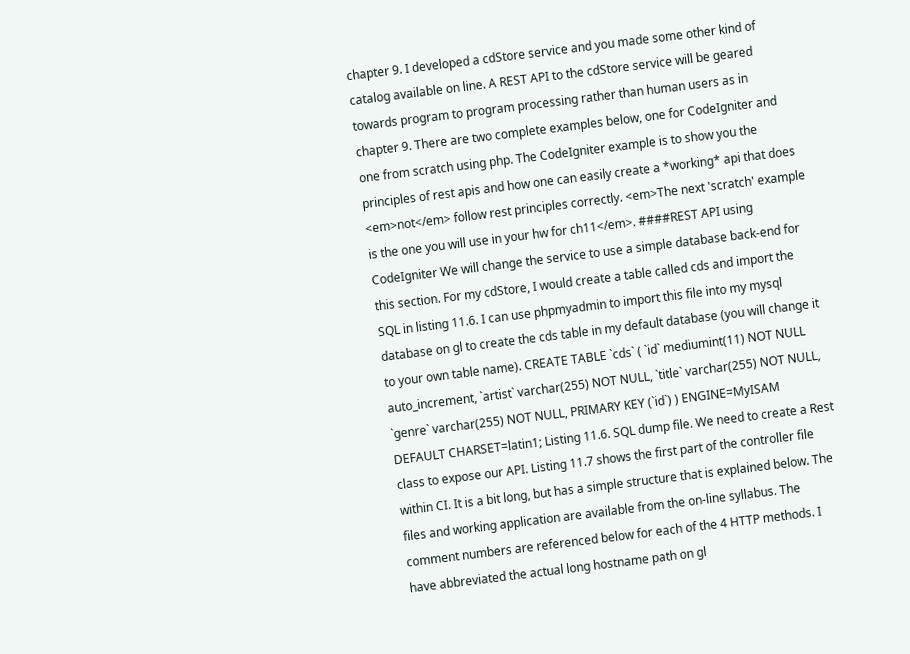chapter 9. I developed a cdStore service and you made some other kind of catalog available on line. A REST API to the cdStore service will be geared towards program to program processing rather than human users as in chapter 9. There are two complete examples below, one for CodeIgniter and one from scratch using php. The CodeIgniter example is to show you the principles of rest apis and how one can easily create a *working* api that does <em>not</em> follow rest principles correctly. <em>The next 'scratch' example is the one you will use in your hw for ch11</em>. ####REST API using CodeIgniter We will change the service to use a simple database back-end for this section. For my cdStore, I would create a table called cds and import the SQL in listing 11.6. I can use phpmyadmin to import this file into my mysql database on gl to create the cds table in my default database (you will change it to your own table name). CREATE TABLE `cds` ( `id` mediumint(11) NOT NULL auto_increment, `artist` varchar(255) NOT NULL, `title` varchar(255) NOT NULL, `genre` varchar(255) NOT NULL, PRIMARY KEY (`id`) ) ENGINE=MyISAM DEFAULT CHARSET=latin1; Listing 11.6. SQL dump file. We need to create a Rest class to expose our API. Listing 11.7 shows the first part of the controller file within CI. It is a bit long, but has a simple structure that is explained below. The files and working application are available from the on-line syllabus. The comment numbers are referenced below for each of the 4 HTTP methods. I have abbreviated the actual long hostname path on gl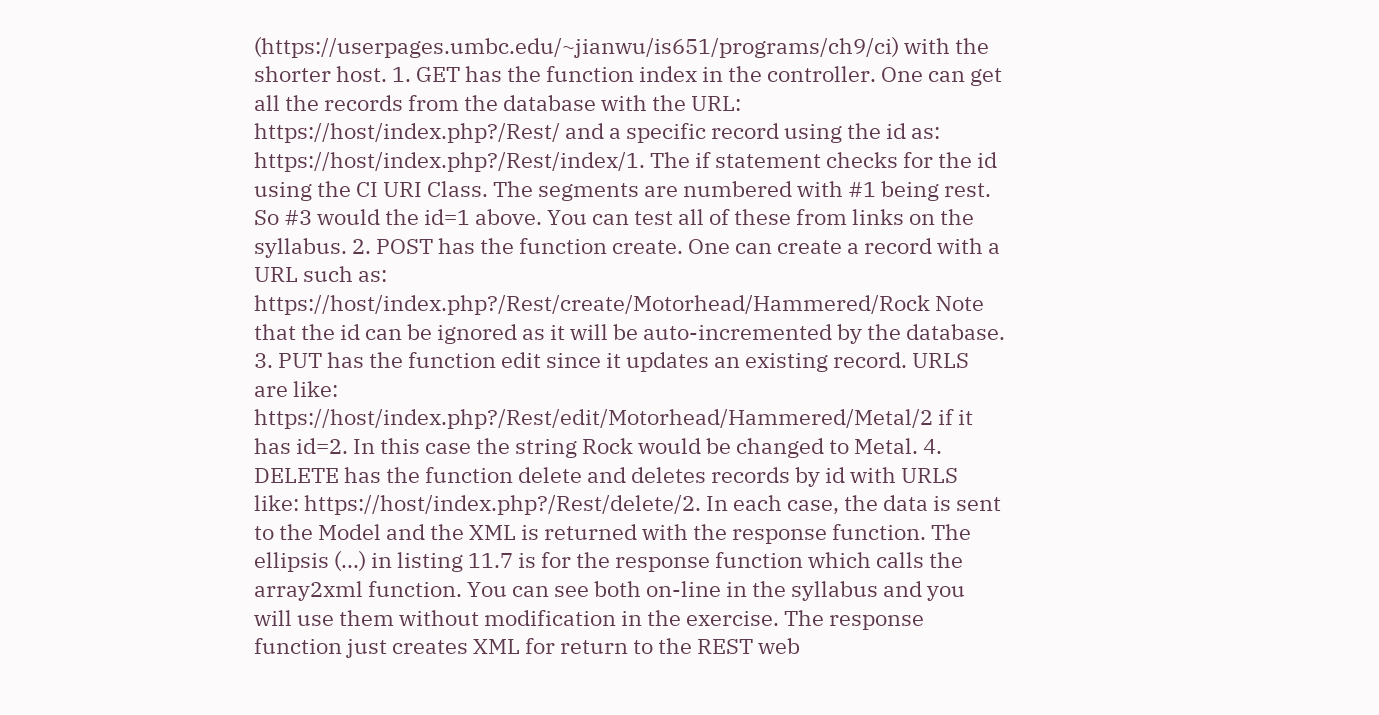(https://userpages.umbc.edu/~jianwu/is651/programs/ch9/ci) with the shorter host. 1. GET has the function index in the controller. One can get all the records from the database with the URL: https://host/index.php?/Rest/ and a specific record using the id as: https://host/index.php?/Rest/index/1. The if statement checks for the id using the CI URI Class. The segments are numbered with #1 being rest. So #3 would the id=1 above. You can test all of these from links on the syllabus. 2. POST has the function create. One can create a record with a URL such as: https://host/index.php?/Rest/create/Motorhead/Hammered/Rock Note that the id can be ignored as it will be auto-incremented by the database. 3. PUT has the function edit since it updates an existing record. URLS are like: https://host/index.php?/Rest/edit/Motorhead/Hammered/Metal/2 if it has id=2. In this case the string Rock would be changed to Metal. 4. DELETE has the function delete and deletes records by id with URLS like: https://host/index.php?/Rest/delete/2. In each case, the data is sent to the Model and the XML is returned with the response function. The ellipsis (...) in listing 11.7 is for the response function which calls the array2xml function. You can see both on-line in the syllabus and you will use them without modification in the exercise. The response function just creates XML for return to the REST web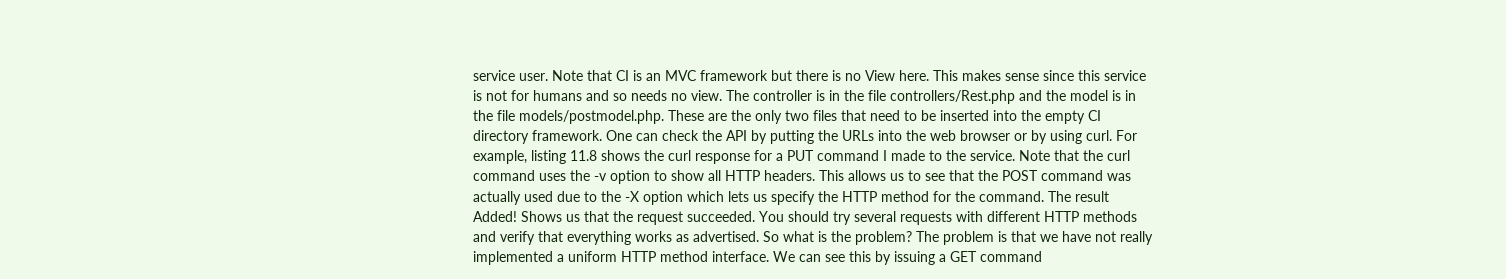service user. Note that CI is an MVC framework but there is no View here. This makes sense since this service is not for humans and so needs no view. The controller is in the file controllers/Rest.php and the model is in the file models/postmodel.php. These are the only two files that need to be inserted into the empty CI directory framework. One can check the API by putting the URLs into the web browser or by using curl. For example, listing 11.8 shows the curl response for a PUT command I made to the service. Note that the curl command uses the -v option to show all HTTP headers. This allows us to see that the POST command was actually used due to the -X option which lets us specify the HTTP method for the command. The result Added! Shows us that the request succeeded. You should try several requests with different HTTP methods and verify that everything works as advertised. So what is the problem? The problem is that we have not really implemented a uniform HTTP method interface. We can see this by issuing a GET command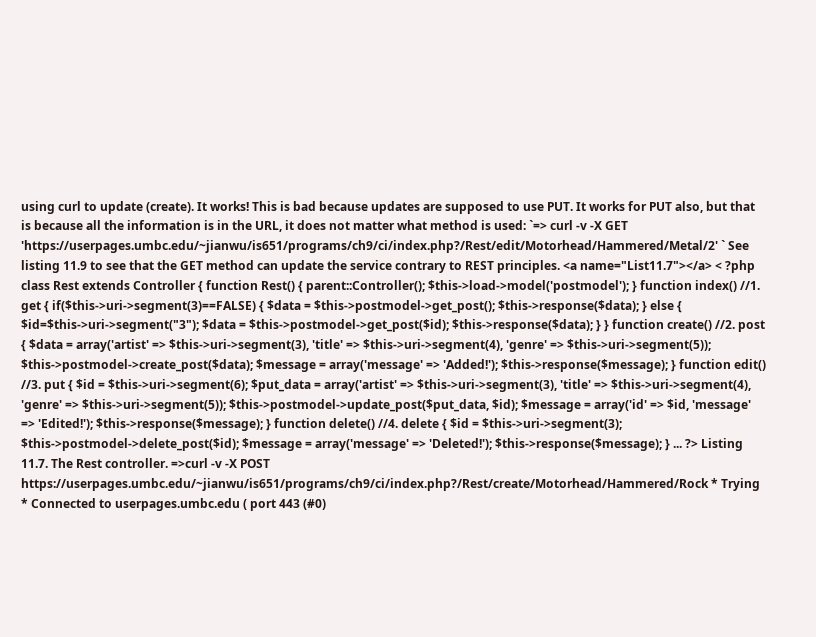using curl to update (create). It works! This is bad because updates are supposed to use PUT. It works for PUT also, but that is because all the information is in the URL, it does not matter what method is used: `=> curl -v -X GET 'https://userpages.umbc.edu/~jianwu/is651/programs/ch9/ci/index.php?/Rest/edit/Motorhead/Hammered/Metal/2' ` See listing 11.9 to see that the GET method can update the service contrary to REST principles. <a name="List11.7"></a> < ?php class Rest extends Controller { function Rest() { parent::Controller(); $this->load->model('postmodel'); } function index() //1. get { if($this->uri->segment(3)==FALSE) { $data = $this->postmodel->get_post(); $this->response($data); } else { $id=$this->uri->segment("3"); $data = $this->postmodel->get_post($id); $this->response($data); } } function create() //2. post { $data = array('artist' => $this->uri->segment(3), 'title' => $this->uri->segment(4), 'genre' => $this->uri->segment(5)); $this->postmodel->create_post($data); $message = array('message' => 'Added!'); $this->response($message); } function edit() //3. put { $id = $this->uri->segment(6); $put_data = array('artist' => $this->uri->segment(3), 'title' => $this->uri->segment(4), 'genre' => $this->uri->segment(5)); $this->postmodel->update_post($put_data, $id); $message = array('id' => $id, 'message' => 'Edited!'); $this->response($message); } function delete() //4. delete { $id = $this->uri->segment(3); $this->postmodel->delete_post($id); $message = array('message' => 'Deleted!'); $this->response($message); } ... ?> Listing 11.7. The Rest controller. =>curl -v -X POST https://userpages.umbc.edu/~jianwu/is651/programs/ch9/ci/index.php?/Rest/create/Motorhead/Hammered/Rock * Trying * Connected to userpages.umbc.edu ( port 443 (#0)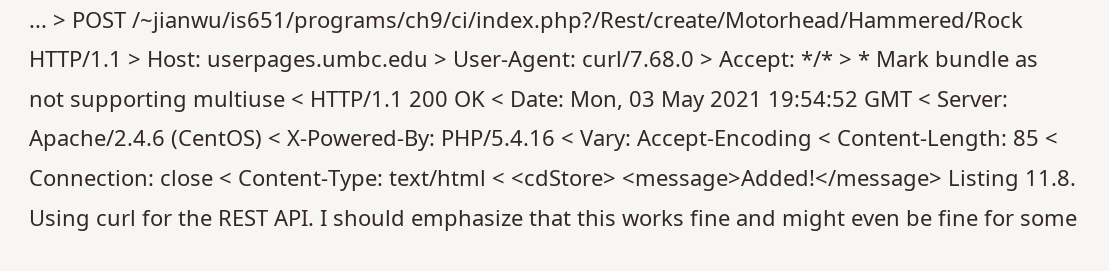... > POST /~jianwu/is651/programs/ch9/ci/index.php?/Rest/create/Motorhead/Hammered/Rock HTTP/1.1 > Host: userpages.umbc.edu > User-Agent: curl/7.68.0 > Accept: */* > * Mark bundle as not supporting multiuse < HTTP/1.1 200 OK < Date: Mon, 03 May 2021 19:54:52 GMT < Server: Apache/2.4.6 (CentOS) < X-Powered-By: PHP/5.4.16 < Vary: Accept-Encoding < Content-Length: 85 < Connection: close < Content-Type: text/html < <cdStore> <message>Added!</message> Listing 11.8. Using curl for the REST API. I should emphasize that this works fine and might even be fine for some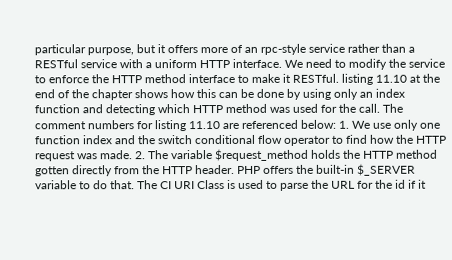particular purpose, but it offers more of an rpc-style service rather than a RESTful service with a uniform HTTP interface. We need to modify the service to enforce the HTTP method interface to make it RESTful. listing 11.10 at the end of the chapter shows how this can be done by using only an index function and detecting which HTTP method was used for the call. The comment numbers for listing 11.10 are referenced below: 1. We use only one function index and the switch conditional flow operator to find how the HTTP request was made. 2. The variable $request_method holds the HTTP method gotten directly from the HTTP header. PHP offers the built-in $_SERVER variable to do that. The CI URI Class is used to parse the URL for the id if it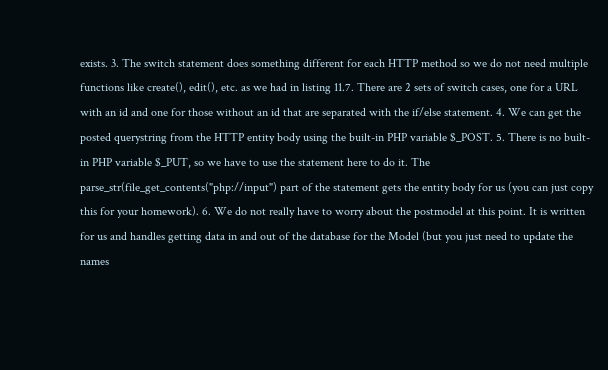exists. 3. The switch statement does something different for each HTTP method so we do not need multiple functions like create(), edit(), etc. as we had in listing 11.7. There are 2 sets of switch cases, one for a URL with an id and one for those without an id that are separated with the if/else statement. 4. We can get the posted querystring from the HTTP entity body using the built-in PHP variable $_POST. 5. There is no built-in PHP variable $_PUT, so we have to use the statement here to do it. The parse_str(file_get_contents("php://input") part of the statement gets the entity body for us (you can just copy this for your homework). 6. We do not really have to worry about the postmodel at this point. It is written for us and handles getting data in and out of the database for the Model (but you just need to update the names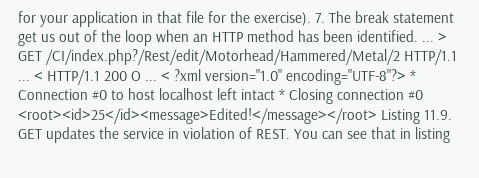for your application in that file for the exercise). 7. The break statement get us out of the loop when an HTTP method has been identified. ... > GET /CI/index.php?/Rest/edit/Motorhead/Hammered/Metal/2 HTTP/1.1 ... < HTTP/1.1 200 O ... < ?xml version="1.0" encoding="UTF-8"?> * Connection #0 to host localhost left intact * Closing connection #0 <root><id>25</id><message>Edited!</message></root> Listing 11.9. GET updates the service in violation of REST. You can see that in listing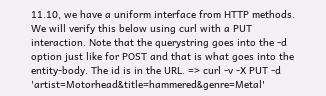11.10, we have a uniform interface from HTTP methods. We will verify this below using curl with a PUT interaction. Note that the querystring goes into the -d option just like for POST and that is what goes into the entity-body. The id is in the URL. => curl -v -X PUT -d 'artist=Motorhead&title=hammered&genre=Metal'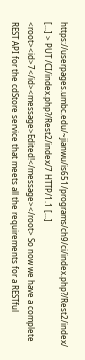https://userpages.umbc.edu/~jianwu/is651/programs/ch9/ci/index.php?/Rest2/index/ [...] > PUT /CI/index.php?/Rest2/index/7 HTTP/1.1 [...] <root><id>7</id><message>Edited!</message></root> So now we have a complete REST API for the cdStore service that meets all the requirements for a RESTful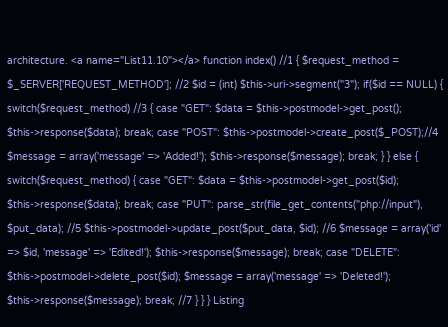architecture. <a name="List11.10"></a> function index() //1 { $request_method = $_SERVER['REQUEST_METHOD']; //2 $id = (int) $this->uri->segment("3"); if($id == NULL) { switch($request_method) //3 { case "GET": $data = $this->postmodel->get_post(); $this->response($data); break; case "POST": $this->postmodel->create_post($_POST);//4 $message = array('message' => 'Added!'); $this->response($message); break; } } else { switch($request_method) { case "GET": $data = $this->postmodel->get_post($id); $this->response($data); break; case "PUT": parse_str(file_get_contents("php://input"), $put_data); //5 $this->postmodel->update_post($put_data, $id); //6 $message = array('id' => $id, 'message' => 'Edited!'); $this->response($message); break; case "DELETE": $this->postmodel->delete_post($id); $message = array('message' => 'Deleted!'); $this->response($message); break; //7 } } } Listing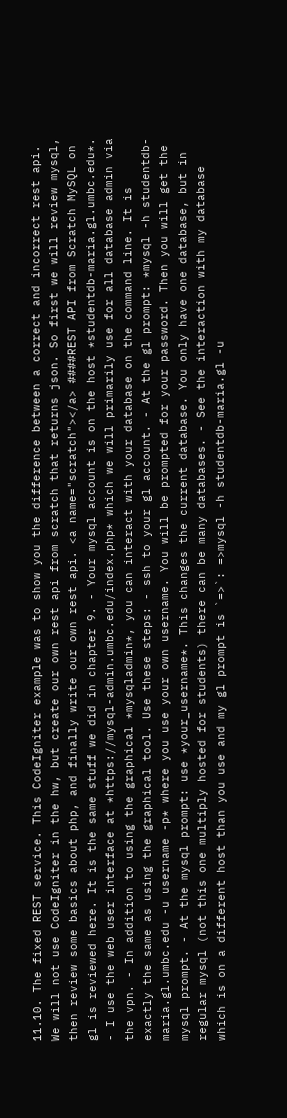11.10. The fixed REST service. This CodeIgniter example was to show you the difference between a correct and incorrect rest api. We will not use CodeIgniter in the hw, but create our own rest api from scratch that returns json. So first we will review mysql, then review some basics about php, and finally write our own rest api. <a name="scratch"></a> ####REST API from Scratch MySQL on gl is reviewed here. It is the same stuff we did in chapter 9. - Your mysql account is on the host *studentdb-maria.gl.umbc.edu*. - I use the web user interface at *https://mysql-admin.umbc.edu/index.php* which we will primarily use for all database admin via the vpn. - In addition to using the graphical *mysqladmin*, you can interact with your database on the command line. It is exactly the same as using the graphical tool. Use these steps: - ssh to your gl account. - At the gl prompt: *mysql -h studentdb-maria.gl.umbc.edu -u username -p* where you use your own username. You will be prompted for your password. Then you will get the mysql prompt. - At the mysql prompt: use *your_username*. This changes the current database. You only have one database, but in regular mysql (not this one multiply hosted for students) there can be many databases. - See the interaction with my database which is on a different host than you use and my gl prompt is `=>`: =>mysql -h studentdb-maria.gl -u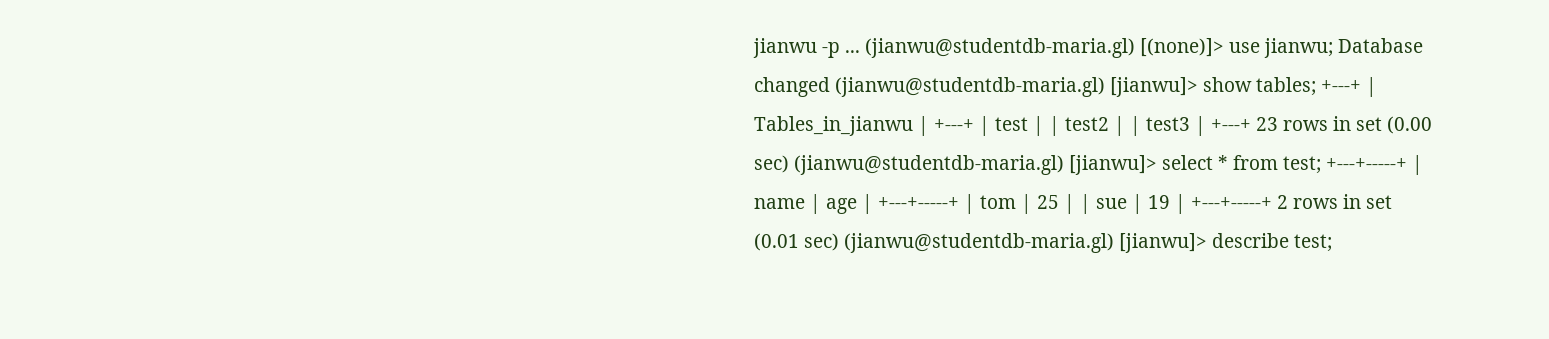jianwu -p ... (jianwu@studentdb-maria.gl) [(none)]> use jianwu; Database changed (jianwu@studentdb-maria.gl) [jianwu]> show tables; +---+ | Tables_in_jianwu | +---+ | test | | test2 | | test3 | +---+ 23 rows in set (0.00 sec) (jianwu@studentdb-maria.gl) [jianwu]> select * from test; +---+-----+ | name | age | +---+-----+ | tom | 25 | | sue | 19 | +---+-----+ 2 rows in set (0.01 sec) (jianwu@studentdb-maria.gl) [jianwu]> describe test;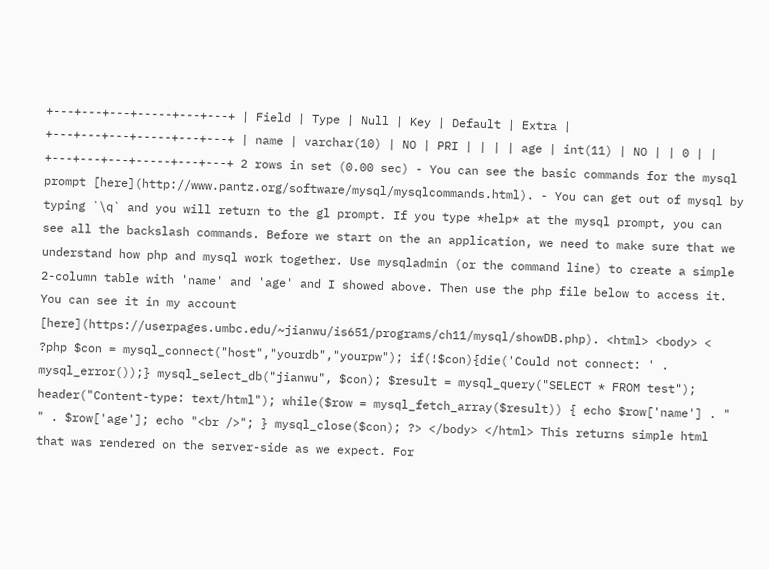+---+---+---+-----+---+---+ | Field | Type | Null | Key | Default | Extra | +---+---+---+-----+---+---+ | name | varchar(10) | NO | PRI | | | | age | int(11) | NO | | 0 | | +---+---+---+-----+---+---+ 2 rows in set (0.00 sec) - You can see the basic commands for the mysql prompt [here](http://www.pantz.org/software/mysql/mysqlcommands.html). - You can get out of mysql by typing `\q` and you will return to the gl prompt. If you type *help* at the mysql prompt, you can see all the backslash commands. Before we start on the an application, we need to make sure that we understand how php and mysql work together. Use mysqladmin (or the command line) to create a simple 2-column table with 'name' and 'age' and I showed above. Then use the php file below to access it. You can see it in my account [here](https://userpages.umbc.edu/~jianwu/is651/programs/ch11/mysql/showDB.php). <html> <body> < ?php $con = mysql_connect("host","yourdb","yourpw"); if(!$con){die('Could not connect: ' . mysql_error());} mysql_select_db("jianwu", $con); $result = mysql_query("SELECT * FROM test"); header("Content-type: text/html"); while($row = mysql_fetch_array($result)) { echo $row['name'] . " " . $row['age']; echo "<br />"; } mysql_close($con); ?> </body> </html> This returns simple html that was rendered on the server-side as we expect. For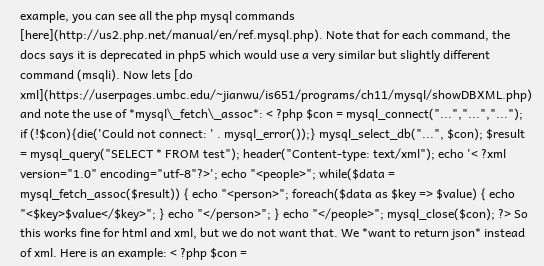example, you can see all the php mysql commands [here](http://us2.php.net/manual/en/ref.mysql.php). Note that for each command, the docs says it is deprecated in php5 which would use a very similar but slightly different command (msqli). Now lets [do xml](https://userpages.umbc.edu/~jianwu/is651/programs/ch11/mysql/showDBXML.php) and note the use of *mysql\_fetch\_assoc*: < ?php $con = mysql_connect("...","...","..."); if (!$con){die('Could not connect: ' . mysql_error());} mysql_select_db("...", $con); $result = mysql_query("SELECT * FROM test"); header("Content-type: text/xml"); echo '< ?xml version="1.0" encoding="utf-8"?>'; echo "<people>"; while($data = mysql_fetch_assoc($result)) { echo "<person>"; foreach($data as $key => $value) { echo "<$key>$value</$key>"; } echo "</person>"; } echo "</people>"; mysql_close($con); ?> So this works fine for html and xml, but we do not want that. We *want to return json* instead of xml. Here is an example: < ?php $con =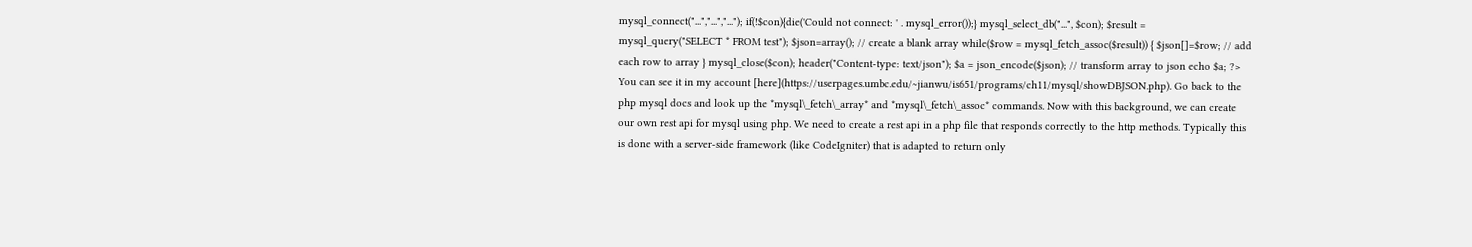mysql_connect("...","...","..."); if(!$con){die('Could not connect: ' . mysql_error());} mysql_select_db("...", $con); $result = mysql_query("SELECT * FROM test"); $json=array(); // create a blank array while($row = mysql_fetch_assoc($result)) { $json[]=$row; // add each row to array } mysql_close($con); header("Content-type: text/json"); $a = json_encode($json); // transform array to json echo $a; ?> You can see it in my account [here](https://userpages.umbc.edu/~jianwu/is651/programs/ch11/mysql/showDBJSON.php). Go back to the php mysql docs and look up the *mysql\_fetch\_array* and *mysql\_fetch\_assoc* commands. Now with this background, we can create our own rest api for mysql using php. We need to create a rest api in a php file that responds correctly to the http methods. Typically this is done with a server-side framework (like CodeIgniter) that is adapted to return only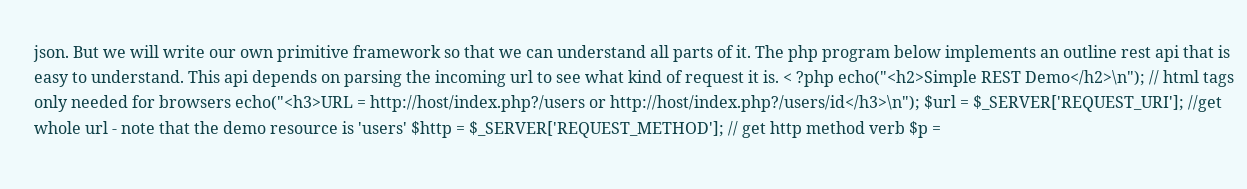json. But we will write our own primitive framework so that we can understand all parts of it. The php program below implements an outline rest api that is easy to understand. This api depends on parsing the incoming url to see what kind of request it is. < ?php echo("<h2>Simple REST Demo</h2>\n"); // html tags only needed for browsers echo("<h3>URL = http://host/index.php?/users or http://host/index.php?/users/id</h3>\n"); $url = $_SERVER['REQUEST_URI']; //get whole url - note that the demo resource is 'users' $http = $_SERVER['REQUEST_METHOD']; // get http method verb $p =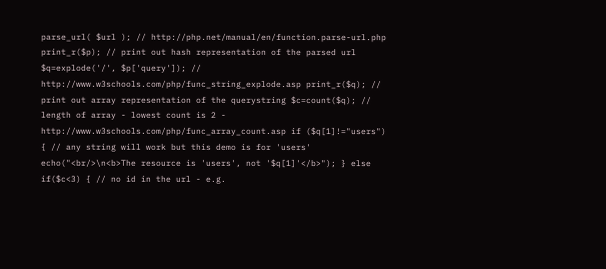parse_url( $url ); // http://php.net/manual/en/function.parse-url.php print_r($p); // print out hash representation of the parsed url $q=explode('/', $p['query']); // http://www.w3schools.com/php/func_string_explode.asp print_r($q); // print out array representation of the querystring $c=count($q); // length of array - lowest count is 2 - http://www.w3schools.com/php/func_array_count.asp if ($q[1]!="users") { // any string will work but this demo is for 'users' echo("<br/>\n<b>The resource is 'users', not '$q[1]'</b>"); } else if($c<3) { // no id in the url - e.g.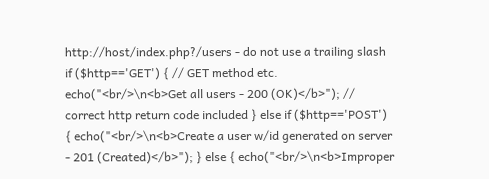http://host/index.php?/users - do not use a trailing slash if ($http=='GET') { // GET method etc. echo("<br/>\n<b>Get all users - 200 (OK)</b>"); // correct http return code included } else if ($http=='POST') { echo("<br/>\n<b>Create a user w/id generated on server - 201 (Created)</b>"); } else { echo("<br/>\n<b>Improper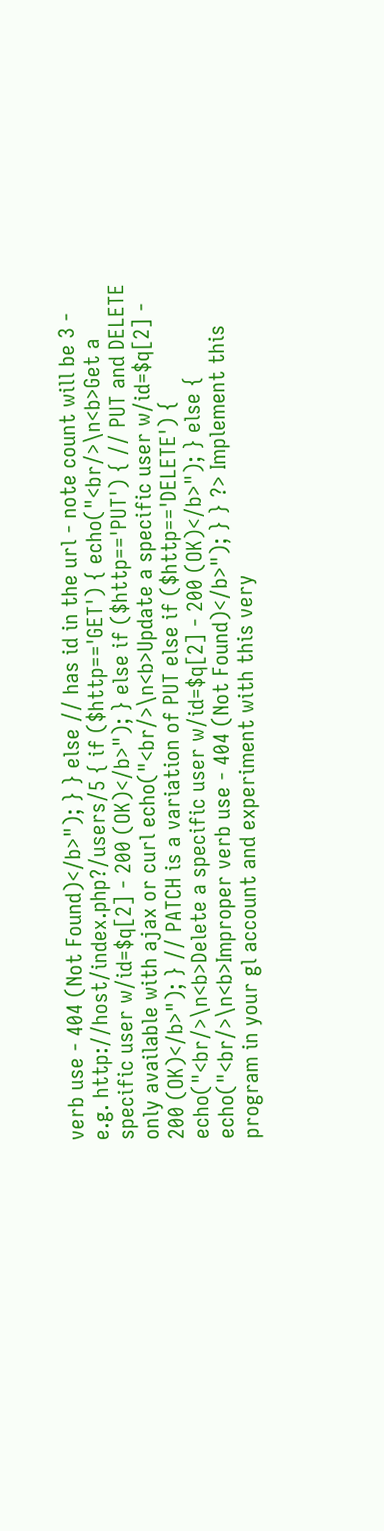verb use - 404 (Not Found)</b>"); } } else // has id in the url - note count will be 3 - e.g. http://host/index.php?/users/5 { if ($http=='GET') { echo("<br/>\n<b>Get a specific user w/id=$q[2] - 200 (OK)</b>"); } else if ($http=='PUT') { // PUT and DELETE only available with ajax or curl echo("<br/>\n<b>Update a specific user w/id=$q[2] - 200 (OK)</b>"); } // PATCH is a variation of PUT else if ($http=='DELETE') { echo("<br/>\n<b>Delete a specific user w/id=$q[2] - 200 (OK)</b>"); } else { echo("<br/>\n<b>Improper verb use - 404 (Not Found)</b>"); } } ?> Implement this program in your gl account and experiment with this very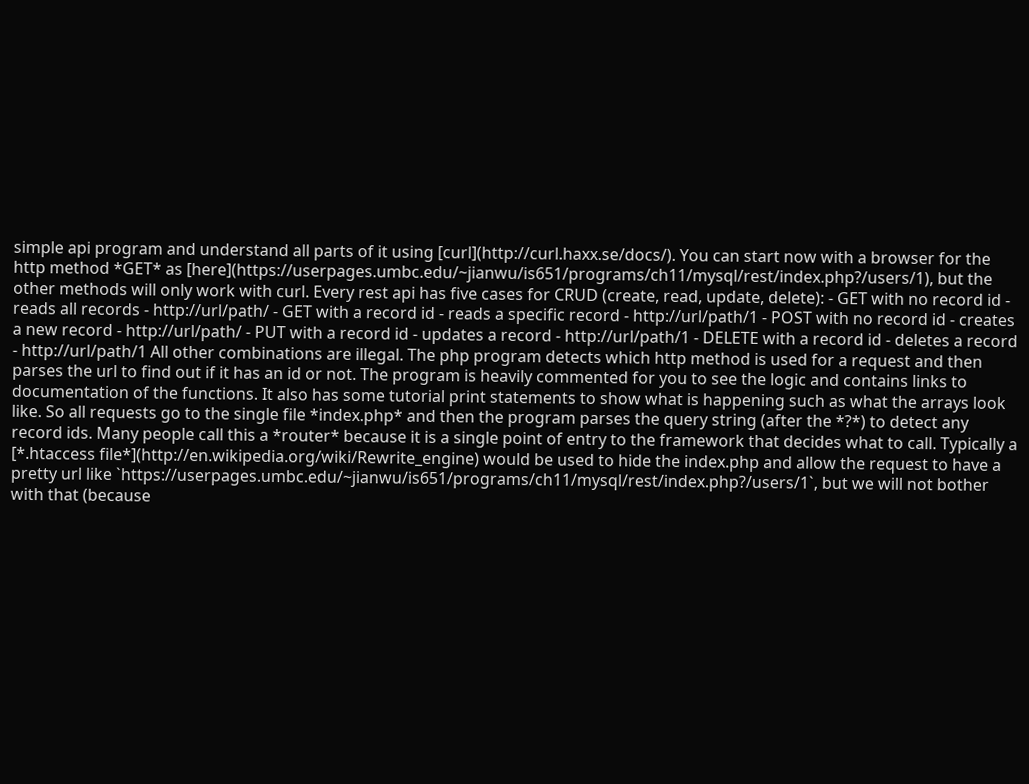simple api program and understand all parts of it using [curl](http://curl.haxx.se/docs/). You can start now with a browser for the http method *GET* as [here](https://userpages.umbc.edu/~jianwu/is651/programs/ch11/mysql/rest/index.php?/users/1), but the other methods will only work with curl. Every rest api has five cases for CRUD (create, read, update, delete): - GET with no record id - reads all records - http://url/path/ - GET with a record id - reads a specific record - http://url/path/1 - POST with no record id - creates a new record - http://url/path/ - PUT with a record id - updates a record - http://url/path/1 - DELETE with a record id - deletes a record - http://url/path/1 All other combinations are illegal. The php program detects which http method is used for a request and then parses the url to find out if it has an id or not. The program is heavily commented for you to see the logic and contains links to documentation of the functions. It also has some tutorial print statements to show what is happening such as what the arrays look like. So all requests go to the single file *index.php* and then the program parses the query string (after the *?*) to detect any record ids. Many people call this a *router* because it is a single point of entry to the framework that decides what to call. Typically a [*.htaccess file*](http://en.wikipedia.org/wiki/Rewrite_engine) would be used to hide the index.php and allow the request to have a pretty url like `https://userpages.umbc.edu/~jianwu/is651/programs/ch11/mysql/rest/index.php?/users/1`, but we will not bother with that (because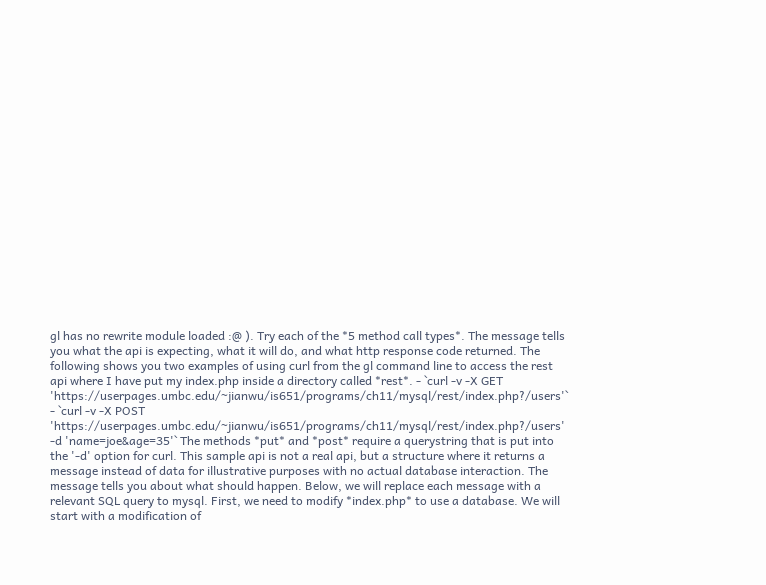gl has no rewrite module loaded :@ ). Try each of the *5 method call types*. The message tells you what the api is expecting, what it will do, and what http response code returned. The following shows you two examples of using curl from the gl command line to access the rest api where I have put my index.php inside a directory called *rest*. - `curl -v -X GET 'https://userpages.umbc.edu/~jianwu/is651/programs/ch11/mysql/rest/index.php?/users'` - `curl -v -X POST 'https://userpages.umbc.edu/~jianwu/is651/programs/ch11/mysql/rest/index.php?/users' -d 'name=joe&age=35'` The methods *put* and *post* require a querystring that is put into the '-d' option for curl. This sample api is not a real api, but a structure where it returns a message instead of data for illustrative purposes with no actual database interaction. The message tells you about what should happen. Below, we will replace each message with a relevant SQL query to mysql. First, we need to modify *index.php* to use a database. We will start with a modification of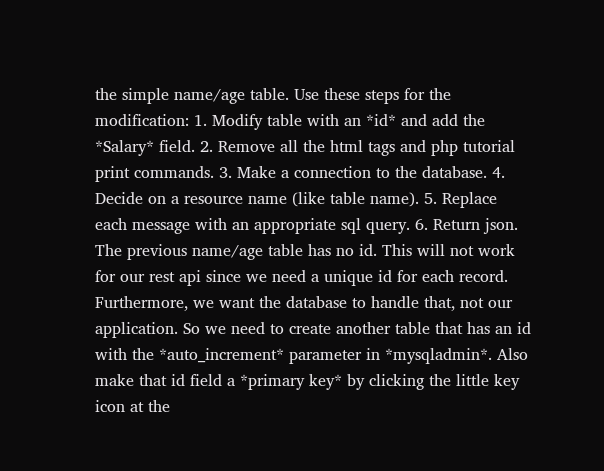the simple name/age table. Use these steps for the modification: 1. Modify table with an *id* and add the *Salary* field. 2. Remove all the html tags and php tutorial print commands. 3. Make a connection to the database. 4. Decide on a resource name (like table name). 5. Replace each message with an appropriate sql query. 6. Return json. The previous name/age table has no id. This will not work for our rest api since we need a unique id for each record. Furthermore, we want the database to handle that, not our application. So we need to create another table that has an id with the *auto_increment* parameter in *mysqladmin*. Also make that id field a *primary key* by clicking the little key icon at the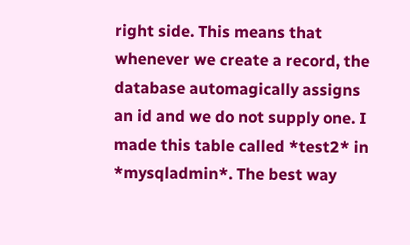right side. This means that whenever we create a record, the database automagically assigns an id and we do not supply one. I made this table called *test2* in *mysqladmin*. The best way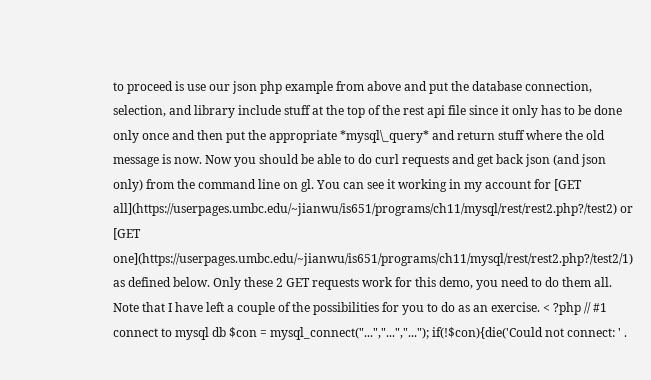to proceed is use our json php example from above and put the database connection, selection, and library include stuff at the top of the rest api file since it only has to be done only once and then put the appropriate *mysql\_query* and return stuff where the old message is now. Now you should be able to do curl requests and get back json (and json only) from the command line on gl. You can see it working in my account for [GET all](https://userpages.umbc.edu/~jianwu/is651/programs/ch11/mysql/rest/rest2.php?/test2) or [GET one](https://userpages.umbc.edu/~jianwu/is651/programs/ch11/mysql/rest/rest2.php?/test2/1) as defined below. Only these 2 GET requests work for this demo, you need to do them all. Note that I have left a couple of the possibilities for you to do as an exercise. < ?php // #1 connect to mysql db $con = mysql_connect("...","...","..."); if(!$con){die('Could not connect: ' .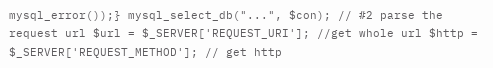mysql_error());} mysql_select_db("...", $con); // #2 parse the request url $url = $_SERVER['REQUEST_URI']; //get whole url $http = $_SERVER['REQUEST_METHOD']; // get http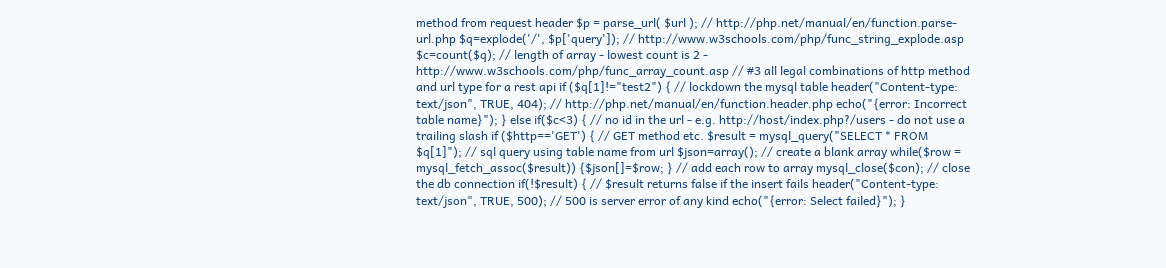method from request header $p = parse_url( $url ); // http://php.net/manual/en/function.parse-url.php $q=explode('/', $p['query']); // http://www.w3schools.com/php/func_string_explode.asp $c=count($q); // length of array - lowest count is 2 - http://www.w3schools.com/php/func_array_count.asp // #3 all legal combinations of http method and url type for a rest api if ($q[1]!="test2") { // lockdown the mysql table header("Content-type: text/json", TRUE, 404); // http://php.net/manual/en/function.header.php echo("{error: Incorrect table name}"); } else if($c<3) { // no id in the url - e.g. http://host/index.php?/users - do not use a trailing slash if ($http=='GET') { // GET method etc. $result = mysql_query("SELECT * FROM $q[1]"); // sql query using table name from url $json=array(); // create a blank array while($row = mysql_fetch_assoc($result)) {$json[]=$row; } // add each row to array mysql_close($con); // close the db connection if(!$result) { // $result returns false if the insert fails header("Content-type: text/json", TRUE, 500); // 500 is server error of any kind echo("{error: Select failed}"); }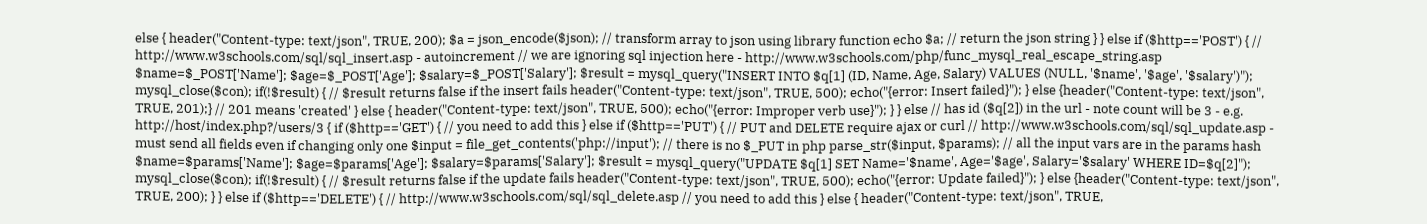else { header("Content-type: text/json", TRUE, 200); $a = json_encode($json); // transform array to json using library function echo $a; // return the json string } } else if ($http=='POST') { // http://www.w3schools.com/sql/sql_insert.asp - autoincrement // we are ignoring sql injection here - http://www.w3schools.com/php/func_mysql_real_escape_string.asp $name=$_POST['Name']; $age=$_POST['Age']; $salary=$_POST['Salary']; $result = mysql_query("INSERT INTO $q[1] (ID, Name, Age, Salary) VALUES (NULL, '$name', '$age', '$salary')"); mysql_close($con); if(!$result) { // $result returns false if the insert fails header("Content-type: text/json", TRUE, 500); echo("{error: Insert failed}"); } else {header("Content-type: text/json", TRUE, 201);} // 201 means 'created' } else { header("Content-type: text/json", TRUE, 500); echo("{error: Improper verb use}"); } } else // has id ($q[2]) in the url - note count will be 3 - e.g. http://host/index.php?/users/3 { if ($http=='GET') { // you need to add this } else if ($http=='PUT') { // PUT and DELETE require ajax or curl // http://www.w3schools.com/sql/sql_update.asp - must send all fields even if changing only one $input = file_get_contents('php://input'); // there is no $_PUT in php parse_str($input, $params); // all the input vars are in the params hash $name=$params['Name']; $age=$params['Age']; $salary=$params['Salary']; $result = mysql_query("UPDATE $q[1] SET Name='$name', Age='$age', Salary='$salary' WHERE ID=$q[2]"); mysql_close($con); if(!$result) { // $result returns false if the update fails header("Content-type: text/json", TRUE, 500); echo("{error: Update failed}"); } else {header("Content-type: text/json", TRUE, 200); } } else if ($http=='DELETE') { // http://www.w3schools.com/sql/sql_delete.asp // you need to add this } else { header("Content-type: text/json", TRUE,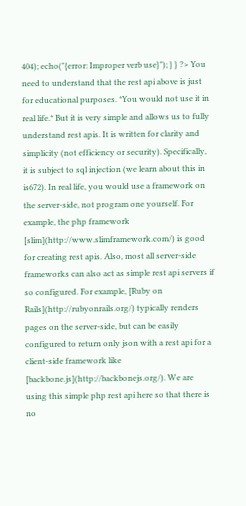404); echo("{error: Improper verb use}"); } } ?> You need to understand that the rest api above is just for educational purposes. *You would not use it in real life.* But it is very simple and allows us to fully understand rest apis. It is written for clarity and simplicity (not efficiency or security). Specifically, it is subject to sql injection (we learn about this in is672). In real life, you would use a framework on the server-side, not program one yourself. For example, the php framework [slim](http://www.slimframework.com/) is good for creating rest apis. Also, most all server-side frameworks can also act as simple rest api servers if so configured. For example, [Ruby on Rails](http://rubyonrails.org/) typically renders pages on the server-side, but can be easily configured to return only json with a rest api for a client-side framework like [backbone.js](http://backbonejs.org/). We are using this simple php rest api here so that there is no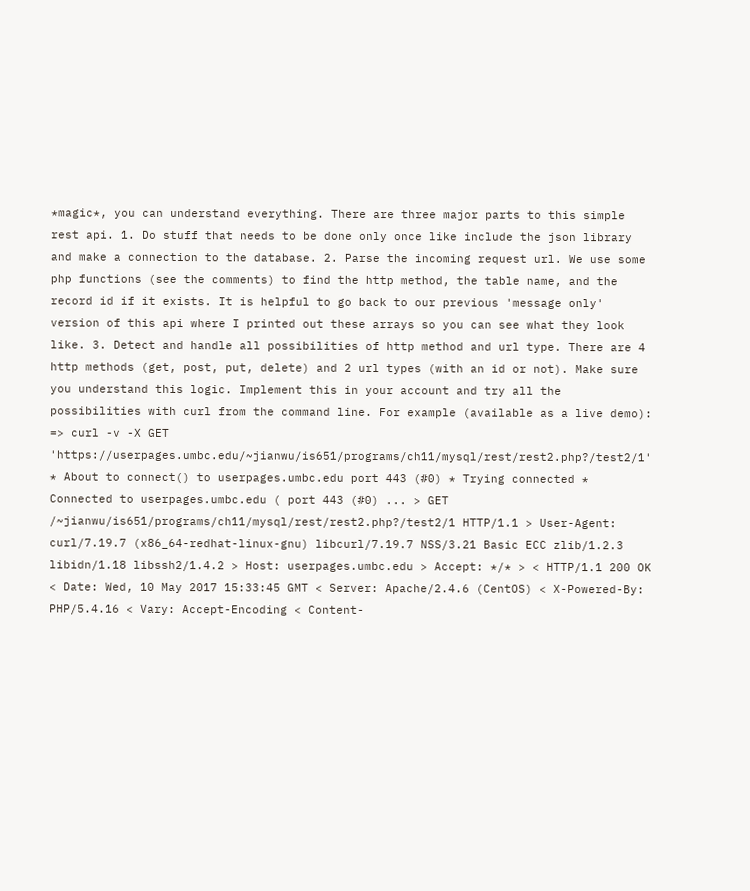*magic*, you can understand everything. There are three major parts to this simple rest api. 1. Do stuff that needs to be done only once like include the json library and make a connection to the database. 2. Parse the incoming request url. We use some php functions (see the comments) to find the http method, the table name, and the record id if it exists. It is helpful to go back to our previous 'message only' version of this api where I printed out these arrays so you can see what they look like. 3. Detect and handle all possibilities of http method and url type. There are 4 http methods (get, post, put, delete) and 2 url types (with an id or not). Make sure you understand this logic. Implement this in your account and try all the possibilities with curl from the command line. For example (available as a live demo): => curl -v -X GET 'https://userpages.umbc.edu/~jianwu/is651/programs/ch11/mysql/rest/rest2.php?/test2/1' * About to connect() to userpages.umbc.edu port 443 (#0) * Trying connected * Connected to userpages.umbc.edu ( port 443 (#0) ... > GET /~jianwu/is651/programs/ch11/mysql/rest/rest2.php?/test2/1 HTTP/1.1 > User-Agent: curl/7.19.7 (x86_64-redhat-linux-gnu) libcurl/7.19.7 NSS/3.21 Basic ECC zlib/1.2.3 libidn/1.18 libssh2/1.4.2 > Host: userpages.umbc.edu > Accept: */* > < HTTP/1.1 200 OK < Date: Wed, 10 May 2017 15:33:45 GMT < Server: Apache/2.4.6 (CentOS) < X-Powered-By: PHP/5.4.16 < Vary: Accept-Encoding < Content-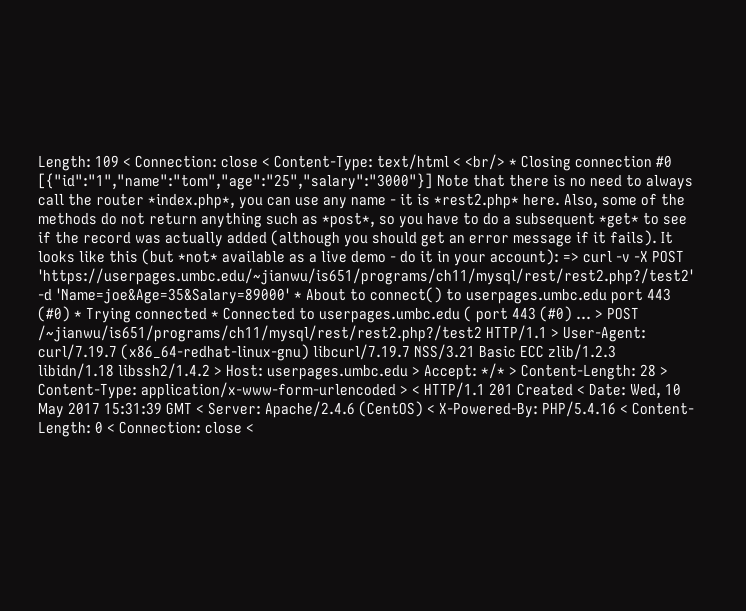Length: 109 < Connection: close < Content-Type: text/html < <br/> * Closing connection #0 [{"id":"1","name":"tom","age":"25","salary":"3000"}] Note that there is no need to always call the router *index.php*, you can use any name - it is *rest2.php* here. Also, some of the methods do not return anything such as *post*, so you have to do a subsequent *get* to see if the record was actually added (although you should get an error message if it fails). It looks like this (but *not* available as a live demo - do it in your account): => curl -v -X POST 'https://userpages.umbc.edu/~jianwu/is651/programs/ch11/mysql/rest/rest2.php?/test2' -d 'Name=joe&Age=35&Salary=89000' * About to connect() to userpages.umbc.edu port 443 (#0) * Trying connected * Connected to userpages.umbc.edu ( port 443 (#0) ... > POST /~jianwu/is651/programs/ch11/mysql/rest/rest2.php?/test2 HTTP/1.1 > User-Agent: curl/7.19.7 (x86_64-redhat-linux-gnu) libcurl/7.19.7 NSS/3.21 Basic ECC zlib/1.2.3 libidn/1.18 libssh2/1.4.2 > Host: userpages.umbc.edu > Accept: */* > Content-Length: 28 > Content-Type: application/x-www-form-urlencoded > < HTTP/1.1 201 Created < Date: Wed, 10 May 2017 15:31:39 GMT < Server: Apache/2.4.6 (CentOS) < X-Powered-By: PHP/5.4.16 < Content-Length: 0 < Connection: close <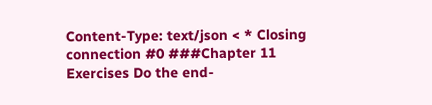Content-Type: text/json < * Closing connection #0 ###Chapter 11 Exercises Do the end-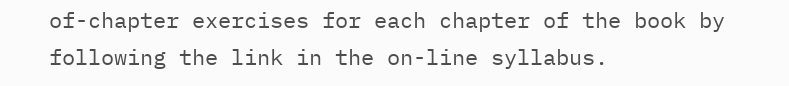of-chapter exercises for each chapter of the book by following the link in the on-line syllabus.